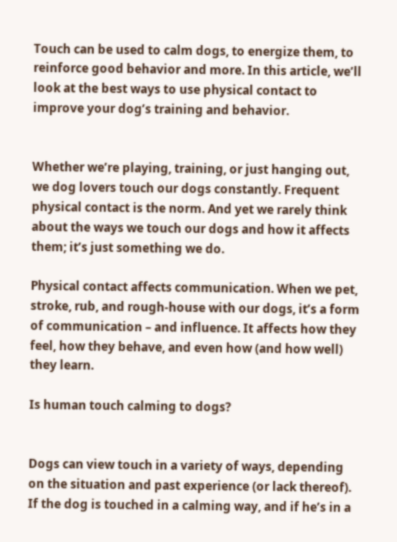Touch can be used to calm dogs, to energize them, to reinforce good behavior and more. In this article, we’ll look at the best ways to use physical contact to improve your dog’s training and behavior.


Whether we’re playing, training, or just hanging out, we dog lovers touch our dogs constantly. Frequent physical contact is the norm. And yet we rarely think about the ways we touch our dogs and how it affects them; it’s just something we do.

Physical contact affects communication. When we pet, stroke, rub, and rough-house with our dogs, it’s a form of communication – and influence. It affects how they feel, how they behave, and even how (and how well) they learn.

Is human touch calming to dogs?


Dogs can view touch in a variety of ways, depending on the situation and past experience (or lack thereof). If the dog is touched in a calming way, and if he’s in a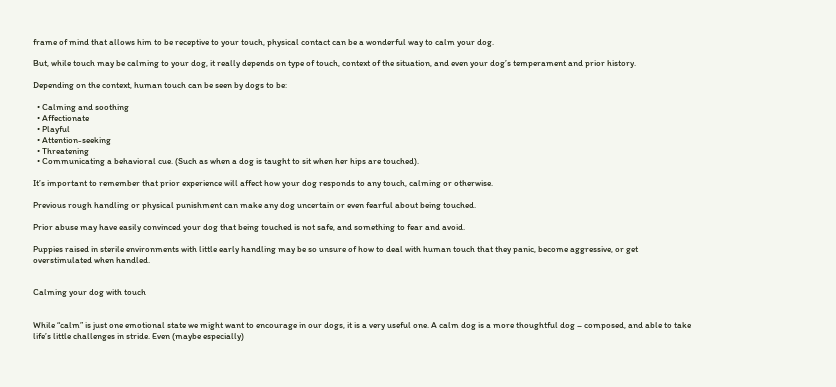frame of mind that allows him to be receptive to your touch, physical contact can be a wonderful way to calm your dog.

But, while touch may be calming to your dog, it really depends on type of touch, context of the situation, and even your dog’s temperament and prior history.

Depending on the context, human touch can be seen by dogs to be:

  • Calming and soothing
  • Affectionate
  • Playful
  • Attention-seeking
  • Threatening
  • Communicating a behavioral cue. (Such as when a dog is taught to sit when her hips are touched).

It’s important to remember that prior experience will affect how your dog responds to any touch, calming or otherwise.

Previous rough handling or physical punishment can make any dog uncertain or even fearful about being touched.

Prior abuse may have easily convinced your dog that being touched is not safe, and something to fear and avoid.

Puppies raised in sterile environments with little early handling may be so unsure of how to deal with human touch that they panic, become aggressive, or get overstimulated when handled.


Calming your dog with touch


While “calm” is just one emotional state we might want to encourage in our dogs, it is a very useful one. A calm dog is a more thoughtful dog – composed, and able to take life’s little challenges in stride. Even (maybe especially)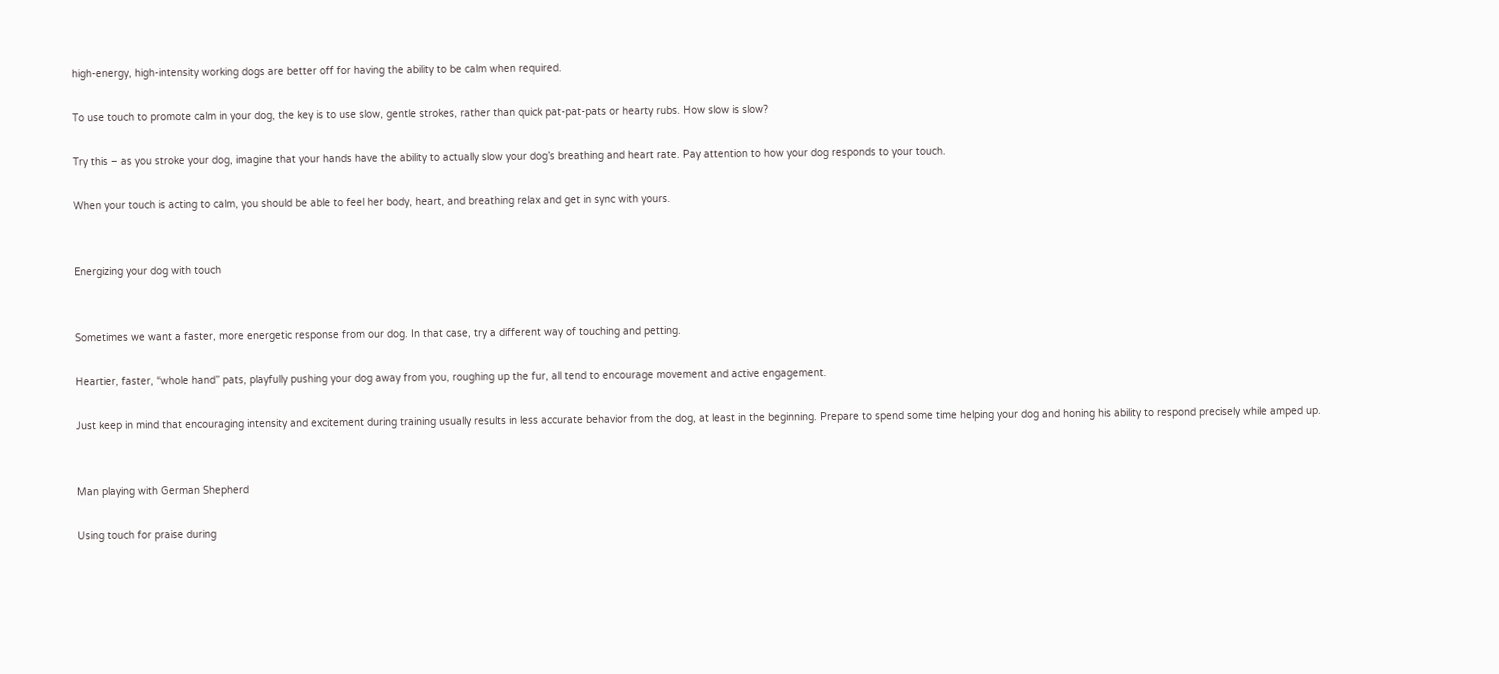high-energy, high-intensity working dogs are better off for having the ability to be calm when required.

To use touch to promote calm in your dog, the key is to use slow, gentle strokes, rather than quick pat-pat-pats or hearty rubs. How slow is slow?

Try this – as you stroke your dog, imagine that your hands have the ability to actually slow your dog’s breathing and heart rate. Pay attention to how your dog responds to your touch.

When your touch is acting to calm, you should be able to feel her body, heart, and breathing relax and get in sync with yours.


Energizing your dog with touch


Sometimes we want a faster, more energetic response from our dog. In that case, try a different way of touching and petting.

Heartier, faster, “whole hand” pats, playfully pushing your dog away from you, roughing up the fur, all tend to encourage movement and active engagement.

Just keep in mind that encouraging intensity and excitement during training usually results in less accurate behavior from the dog, at least in the beginning. Prepare to spend some time helping your dog and honing his ability to respond precisely while amped up.


Man playing with German Shepherd

Using touch for praise during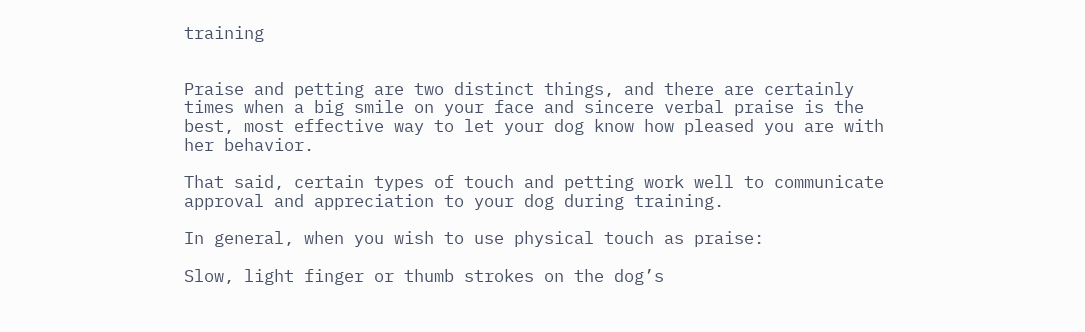training


Praise and petting are two distinct things, and there are certainly times when a big smile on your face and sincere verbal praise is the best, most effective way to let your dog know how pleased you are with her behavior.

That said, certain types of touch and petting work well to communicate approval and appreciation to your dog during training.

In general, when you wish to use physical touch as praise:

Slow, light finger or thumb strokes on the dog’s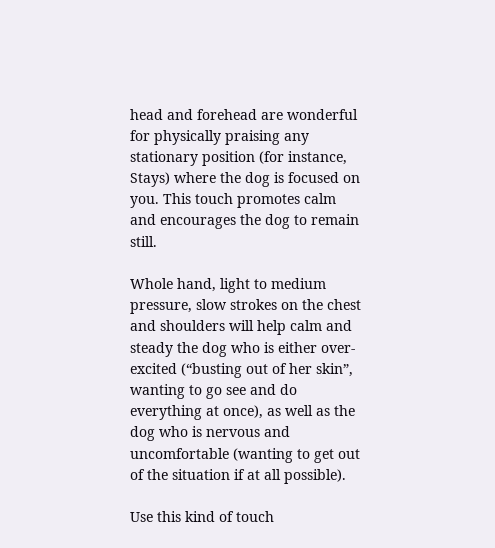head and forehead are wonderful for physically praising any stationary position (for instance, Stays) where the dog is focused on you. This touch promotes calm and encourages the dog to remain still.

Whole hand, light to medium pressure, slow strokes on the chest and shoulders will help calm and steady the dog who is either over-excited (“busting out of her skin”, wanting to go see and do everything at once), as well as the dog who is nervous and uncomfortable (wanting to get out of the situation if at all possible).

Use this kind of touch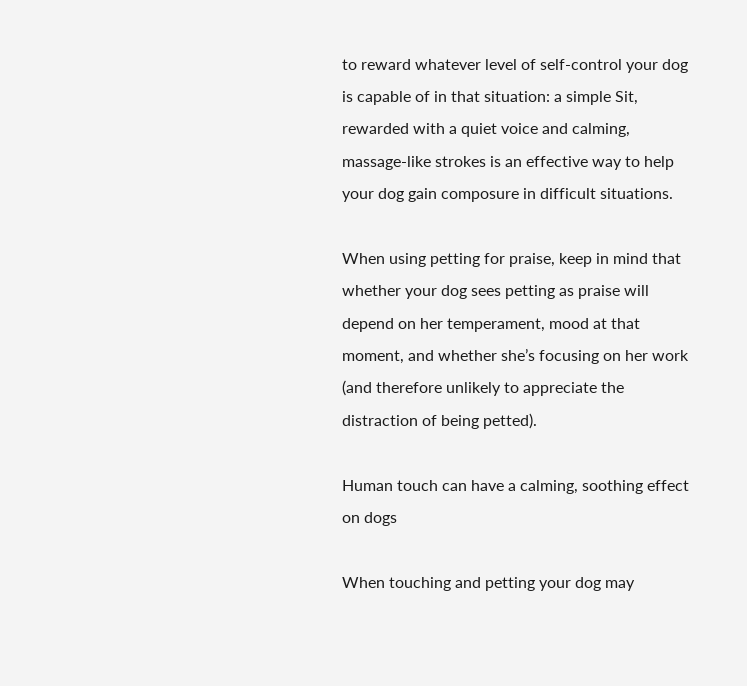to reward whatever level of self-control your dog is capable of in that situation: a simple Sit, rewarded with a quiet voice and calming, massage-like strokes is an effective way to help your dog gain composure in difficult situations.

When using petting for praise, keep in mind that whether your dog sees petting as praise will depend on her temperament, mood at that moment, and whether she’s focusing on her work (and therefore unlikely to appreciate the distraction of being petted).

Human touch can have a calming, soothing effect on dogs

When touching and petting your dog may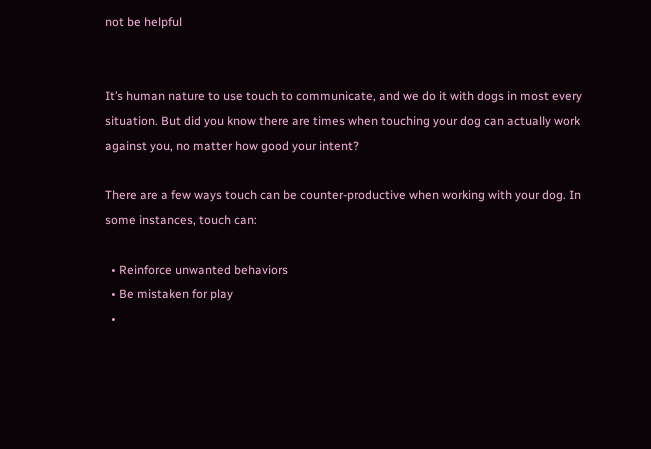not be helpful


It’s human nature to use touch to communicate, and we do it with dogs in most every situation. But did you know there are times when touching your dog can actually work against you, no matter how good your intent?

There are a few ways touch can be counter-productive when working with your dog. In some instances, touch can:

  • Reinforce unwanted behaviors
  • Be mistaken for play
  •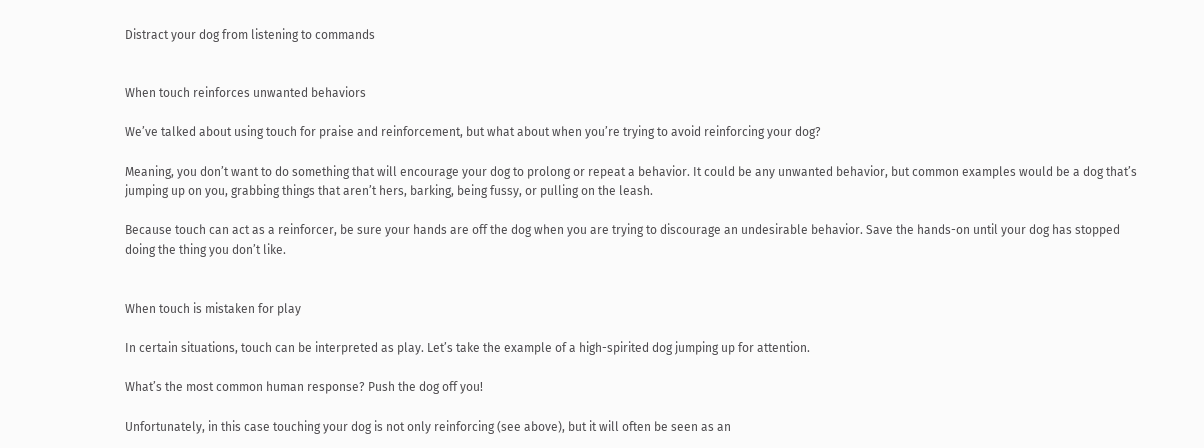Distract your dog from listening to commands


When touch reinforces unwanted behaviors

We’ve talked about using touch for praise and reinforcement, but what about when you’re trying to avoid reinforcing your dog?

Meaning, you don’t want to do something that will encourage your dog to prolong or repeat a behavior. It could be any unwanted behavior, but common examples would be a dog that’s jumping up on you, grabbing things that aren’t hers, barking, being fussy, or pulling on the leash.

Because touch can act as a reinforcer, be sure your hands are off the dog when you are trying to discourage an undesirable behavior. Save the hands-on until your dog has stopped doing the thing you don’t like.


When touch is mistaken for play

In certain situations, touch can be interpreted as play. Let’s take the example of a high-spirited dog jumping up for attention.

What’s the most common human response? Push the dog off you!

Unfortunately, in this case touching your dog is not only reinforcing (see above), but it will often be seen as an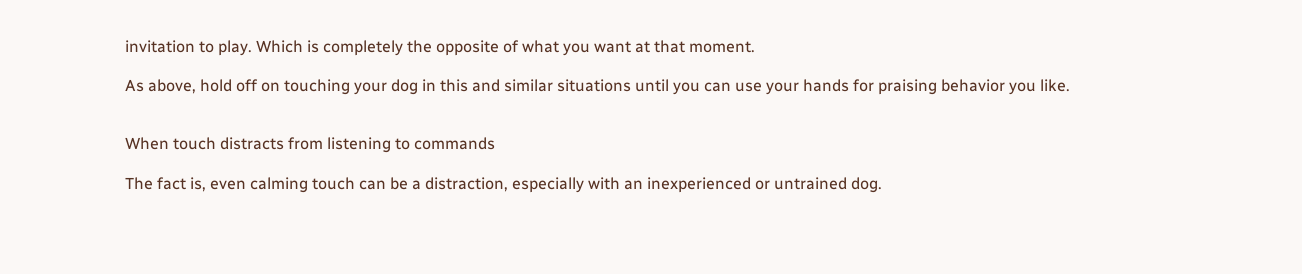invitation to play. Which is completely the opposite of what you want at that moment.

As above, hold off on touching your dog in this and similar situations until you can use your hands for praising behavior you like.


When touch distracts from listening to commands

The fact is, even calming touch can be a distraction, especially with an inexperienced or untrained dog.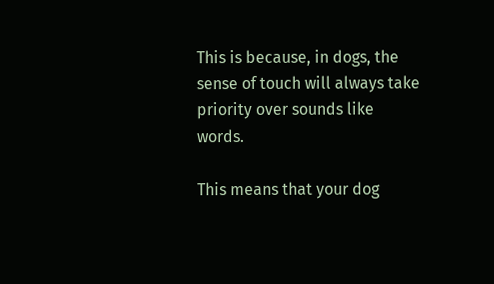This is because, in dogs, the sense of touch will always take priority over sounds like words.

This means that your dog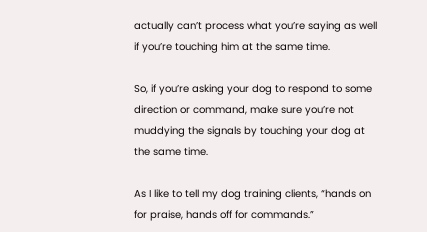actually can’t process what you’re saying as well if you’re touching him at the same time.

So, if you’re asking your dog to respond to some direction or command, make sure you’re not muddying the signals by touching your dog at the same time.

As I like to tell my dog training clients, “hands on for praise, hands off for commands.”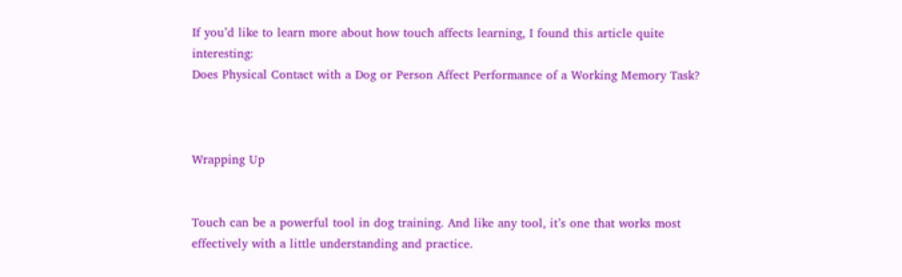If you’d like to learn more about how touch affects learning, I found this article quite interesting:
Does Physical Contact with a Dog or Person Affect Performance of a Working Memory Task?



Wrapping Up


Touch can be a powerful tool in dog training. And like any tool, it’s one that works most effectively with a little understanding and practice.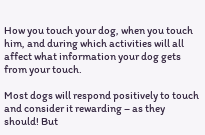How you touch your dog, when you touch him, and during which activities will all affect what information your dog gets from your touch.

Most dogs will respond positively to touch and consider it rewarding – as they should! But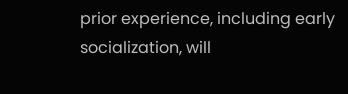prior experience, including early socialization, will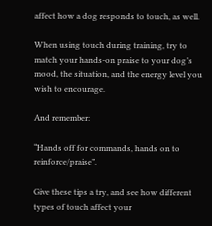affect how a dog responds to touch, as well.

When using touch during training, try to match your hands-on praise to your dog’s mood, the situation, and the energy level you wish to encourage.

And remember:

“Hands off for commands, hands on to reinforce/praise”.

Give these tips a try, and see how different types of touch affect your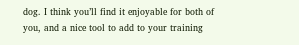dog. I think you’ll find it enjoyable for both of you, and a nice tool to add to your training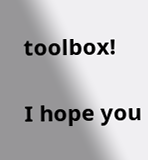toolbox!

I hope you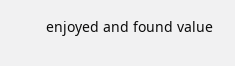enjoyed and found value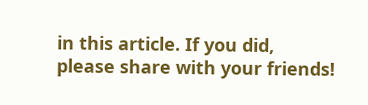in this article. If you did, please share with your friends!